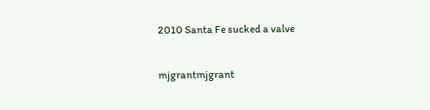2010 Santa Fe sucked a valve

mjgrantmjgrant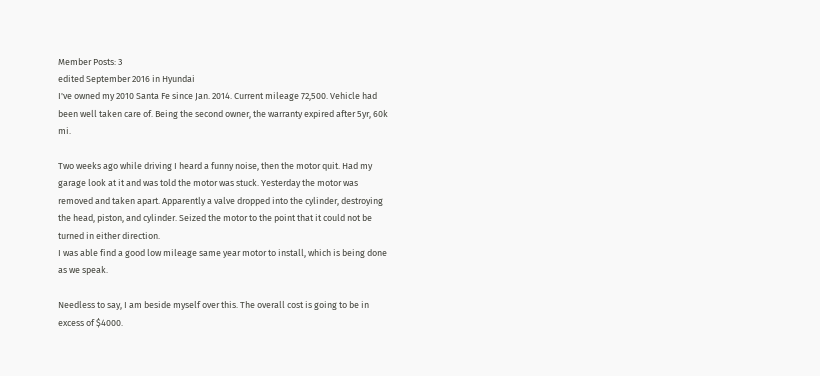Member Posts: 3
edited September 2016 in Hyundai
I've owned my 2010 Santa Fe since Jan. 2014. Current mileage 72,500. Vehicle had been well taken care of. Being the second owner, the warranty expired after 5yr, 60k mi.

Two weeks ago while driving I heard a funny noise, then the motor quit. Had my garage look at it and was told the motor was stuck. Yesterday the motor was removed and taken apart. Apparently a valve dropped into the cylinder, destroying the head, piston, and cylinder. Seized the motor to the point that it could not be turned in either direction.
I was able find a good low mileage same year motor to install, which is being done as we speak.

Needless to say, I am beside myself over this. The overall cost is going to be in excess of $4000.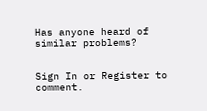Has anyone heard of similar problems?


Sign In or Register to comment.